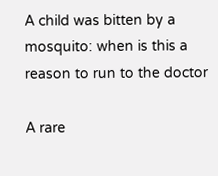A child was bitten by a mosquito: when is this a reason to run to the doctor

A rare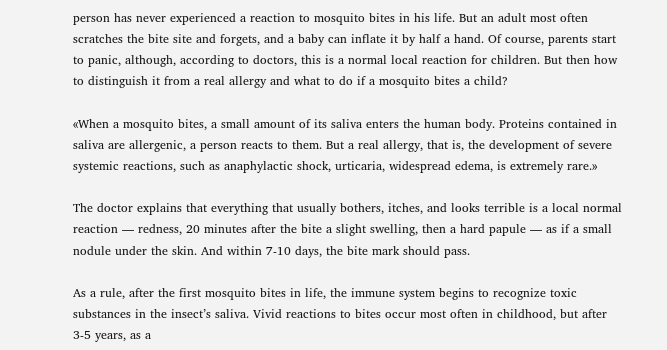person has never experienced a reaction to mosquito bites in his life. But an adult most often scratches the bite site and forgets, and a baby can inflate it by half a hand. Of course, parents start to panic, although, according to doctors, this is a normal local reaction for children. But then how to distinguish it from a real allergy and what to do if a mosquito bites a child?

«When a mosquito bites, a small amount of its saliva enters the human body. Proteins contained in saliva are allergenic, a person reacts to them. But a real allergy, that is, the development of severe systemic reactions, such as anaphylactic shock, urticaria, widespread edema, is extremely rare.»

The doctor explains that everything that usually bothers, itches, and looks terrible is a local normal reaction — redness, 20 minutes after the bite a slight swelling, then a hard papule — as if a small nodule under the skin. And within 7-10 days, the bite mark should pass.

As a rule, after the first mosquito bites in life, the immune system begins to recognize toxic substances in the insect’s saliva. Vivid reactions to bites occur most often in childhood, but after 3-5 years, as a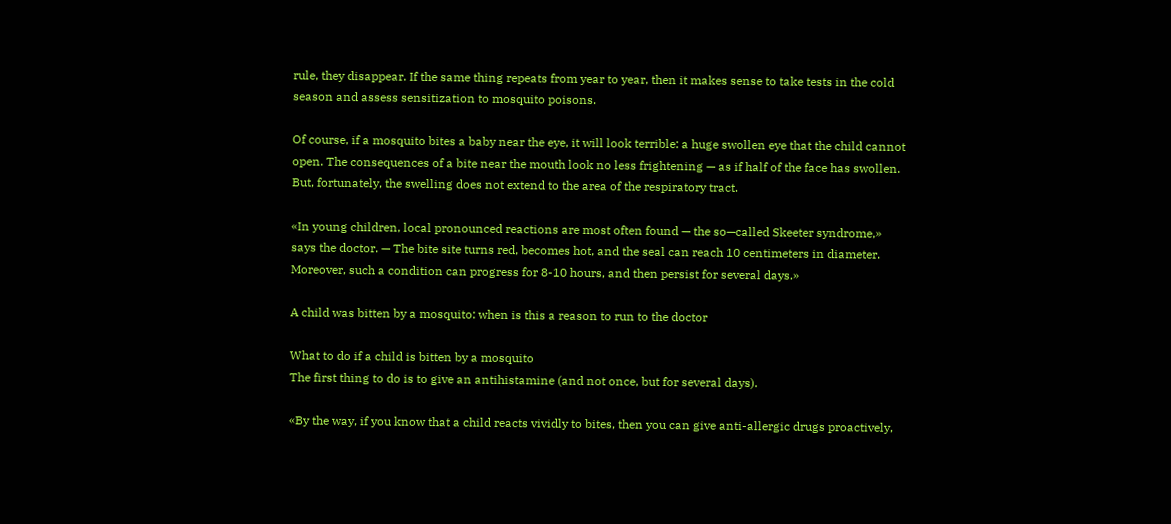rule, they disappear. If the same thing repeats from year to year, then it makes sense to take tests in the cold season and assess sensitization to mosquito poisons.

Of course, if a mosquito bites a baby near the eye, it will look terrible: a huge swollen eye that the child cannot open. The consequences of a bite near the mouth look no less frightening — as if half of the face has swollen. But, fortunately, the swelling does not extend to the area of the respiratory tract.

«In young children, local pronounced reactions are most often found — the so—called Skeeter syndrome,» says the doctor. — The bite site turns red, becomes hot, and the seal can reach 10 centimeters in diameter. Moreover, such a condition can progress for 8-10 hours, and then persist for several days.»

A child was bitten by a mosquito: when is this a reason to run to the doctor

What to do if a child is bitten by a mosquito
The first thing to do is to give an antihistamine (and not once, but for several days).

«By the way, if you know that a child reacts vividly to bites, then you can give anti-allergic drugs proactively,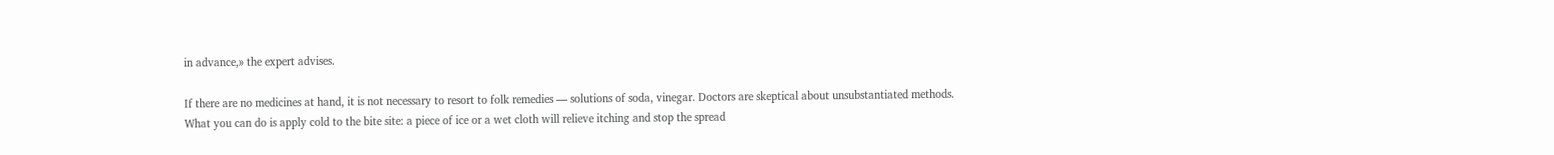in advance,» the expert advises.

If there are no medicines at hand, it is not necessary to resort to folk remedies — solutions of soda, vinegar. Doctors are skeptical about unsubstantiated methods. What you can do is apply cold to the bite site: a piece of ice or a wet cloth will relieve itching and stop the spread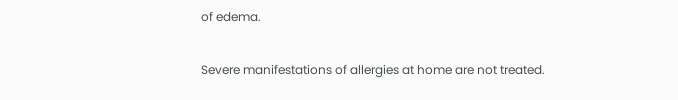of edema.

Severe manifestations of allergies at home are not treated.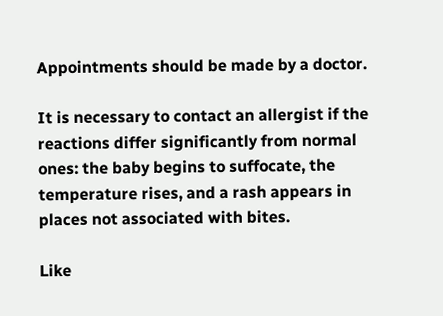Appointments should be made by a doctor.

It is necessary to contact an allergist if the reactions differ significantly from normal ones: the baby begins to suffocate, the temperature rises, and a rash appears in places not associated with bites.

Like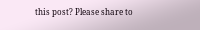this post? Please share to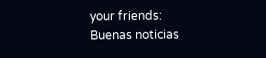your friends:
Buenas noticias